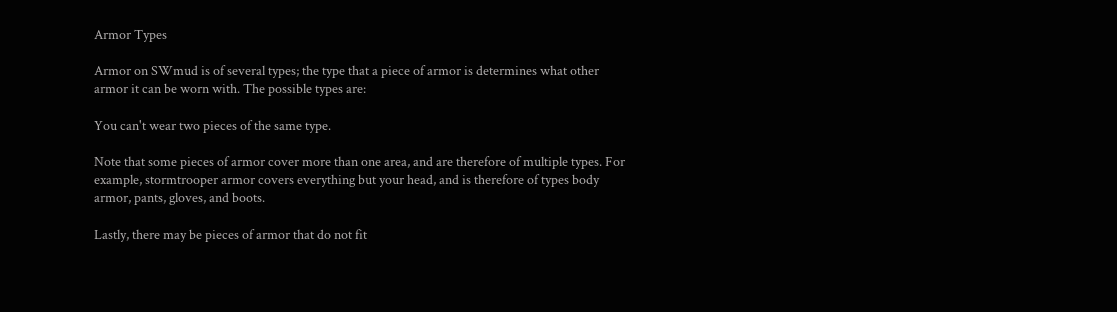Armor Types

Armor on SWmud is of several types; the type that a piece of armor is determines what other armor it can be worn with. The possible types are:

You can't wear two pieces of the same type.

Note that some pieces of armor cover more than one area, and are therefore of multiple types. For example, stormtrooper armor covers everything but your head, and is therefore of types body armor, pants, gloves, and boots.

Lastly, there may be pieces of armor that do not fit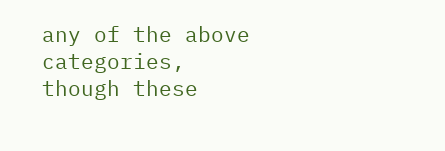any of the above categories, though these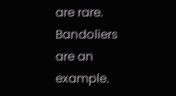are rare. Bandoliers are an example.